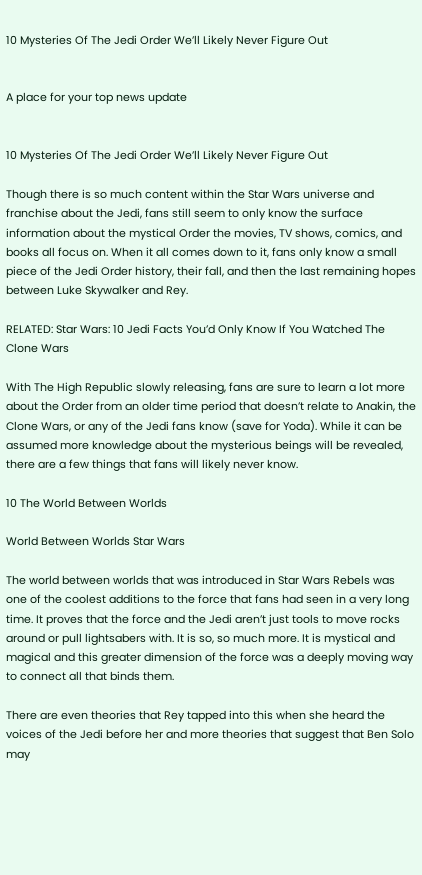10 Mysteries Of The Jedi Order We’ll Likely Never Figure Out


A place for your top news update


10 Mysteries Of The Jedi Order We’ll Likely Never Figure Out

Though there is so much content within the Star Wars universe and franchise about the Jedi, fans still seem to only know the surface information about the mystical Order the movies, TV shows, comics, and books all focus on. When it all comes down to it, fans only know a small piece of the Jedi Order history, their fall, and then the last remaining hopes between Luke Skywalker and Rey.

RELATED: Star Wars: 10 Jedi Facts You’d Only Know If You Watched The Clone Wars

With The High Republic slowly releasing, fans are sure to learn a lot more about the Order from an older time period that doesn’t relate to Anakin, the Clone Wars, or any of the Jedi fans know (save for Yoda). While it can be assumed more knowledge about the mysterious beings will be revealed, there are a few things that fans will likely never know.

10 The World Between Worlds

World Between Worlds Star Wars

The world between worlds that was introduced in Star Wars Rebels was one of the coolest additions to the force that fans had seen in a very long time. It proves that the force and the Jedi aren’t just tools to move rocks around or pull lightsabers with. It is so, so much more. It is mystical and magical and this greater dimension of the force was a deeply moving way to connect all that binds them.

There are even theories that Rey tapped into this when she heard the voices of the Jedi before her and more theories that suggest that Ben Solo may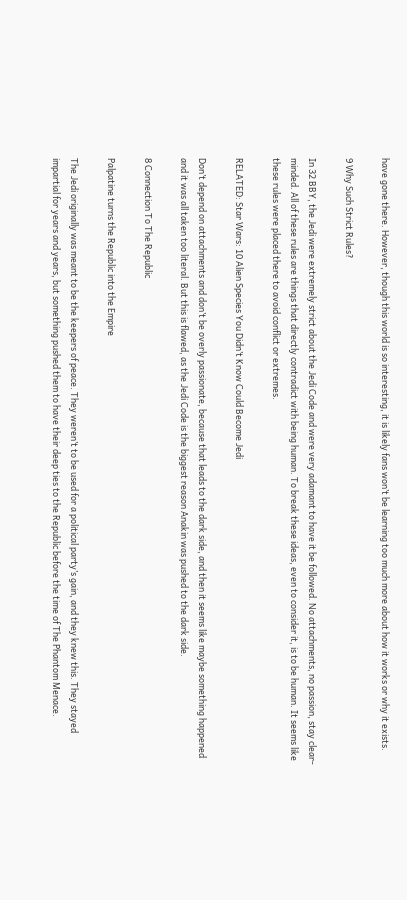have gone there. However, though this world is so interesting, it is likely fans won’t be learning too much more about how it works or why it exists.

9 Why Such Strict Rules?

In 32 BBY, the Jedi were extremely strict about the Jedi Code and were very adamant to have it be followed. No attachments, no passion, stay clear-minded. All of these rules are things that directly contradict with being human. To break these ideas, even to consider it, is to be human. It seems like these rules were placed there to avoid conflict or extremes.

RELATED: Star Wars: 10 Alien Species You Didn’t Know Could Become Jedi

Don’t depend on attachments and don’t be overly passionate, because that leads to the dark side, and then it seems like maybe something happened and it was all taken too literal. But this is flawed, as the Jedi Code is the biggest reason Anakin was pushed to the dark side.

8 Connection To The Republic

Palpatine turns the Republic into the Empire

The Jedi originally was meant to be the keepers of peace. They weren’t to be used for a political party’s gain, and they knew this. They stayed impartial for years and years, but something pushed them to have their deep ties to the Republic before the time of The Phantom Menace.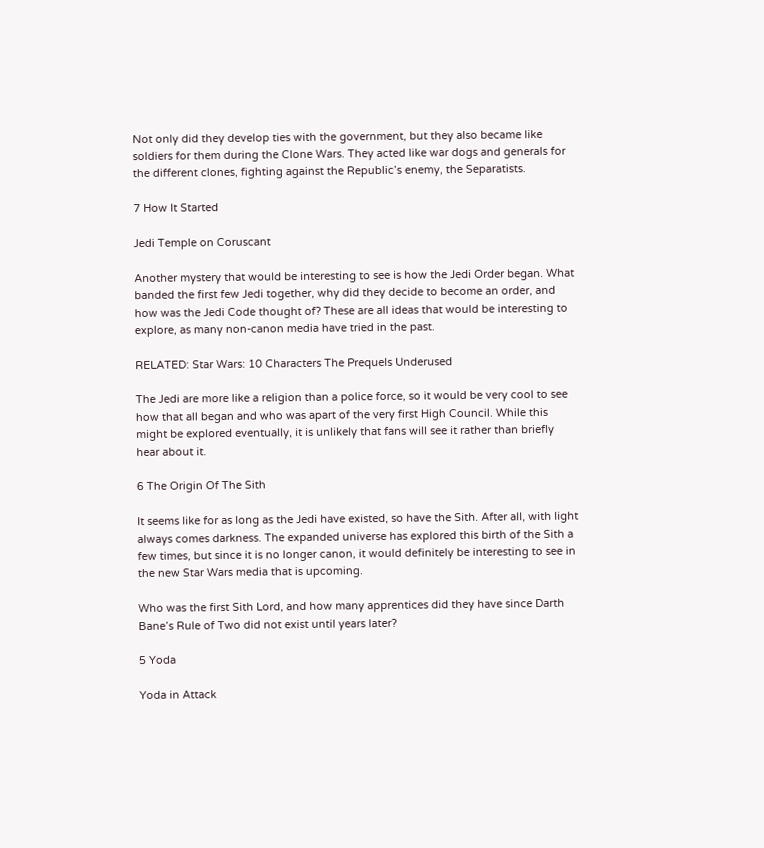Not only did they develop ties with the government, but they also became like soldiers for them during the Clone Wars. They acted like war dogs and generals for the different clones, fighting against the Republic’s enemy, the Separatists.

7 How It Started

Jedi Temple on Coruscant

Another mystery that would be interesting to see is how the Jedi Order began. What banded the first few Jedi together, why did they decide to become an order, and how was the Jedi Code thought of? These are all ideas that would be interesting to explore, as many non-canon media have tried in the past.

RELATED: Star Wars: 10 Characters The Prequels Underused

The Jedi are more like a religion than a police force, so it would be very cool to see how that all began and who was apart of the very first High Council. While this might be explored eventually, it is unlikely that fans will see it rather than briefly hear about it.

6 The Origin Of The Sith

It seems like for as long as the Jedi have existed, so have the Sith. After all, with light always comes darkness. The expanded universe has explored this birth of the Sith a few times, but since it is no longer canon, it would definitely be interesting to see in the new Star Wars media that is upcoming.

Who was the first Sith Lord, and how many apprentices did they have since Darth Bane’s Rule of Two did not exist until years later?

5 Yoda

Yoda in Attack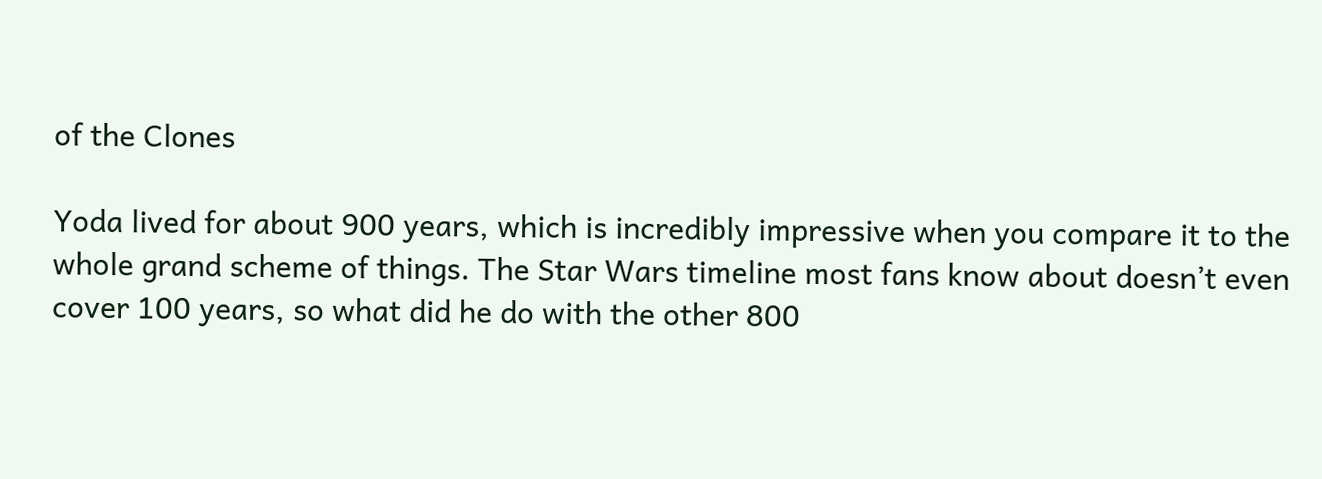of the Clones

Yoda lived for about 900 years, which is incredibly impressive when you compare it to the whole grand scheme of things. The Star Wars timeline most fans know about doesn’t even cover 100 years, so what did he do with the other 800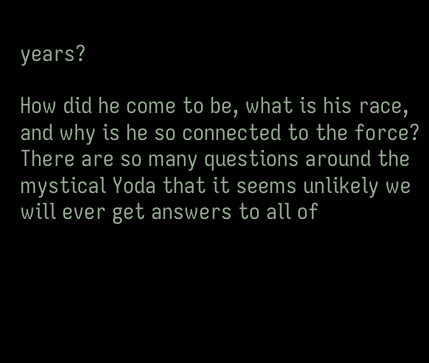years?

How did he come to be, what is his race, and why is he so connected to the force? There are so many questions around the mystical Yoda that it seems unlikely we will ever get answers to all of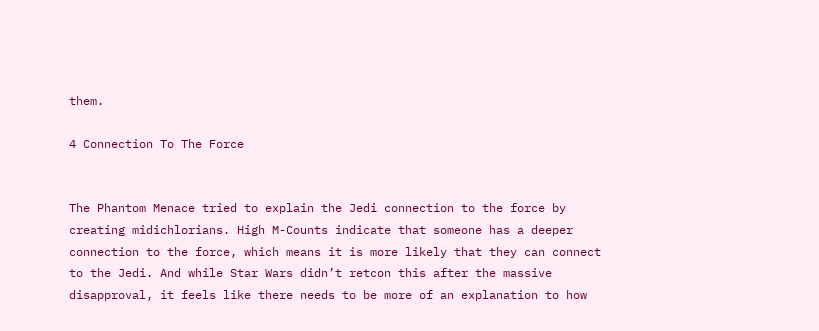them.

4 Connection To The Force


The Phantom Menace tried to explain the Jedi connection to the force by creating midichlorians. High M-Counts indicate that someone has a deeper connection to the force, which means it is more likely that they can connect to the Jedi. And while Star Wars didn’t retcon this after the massive disapproval, it feels like there needs to be more of an explanation to how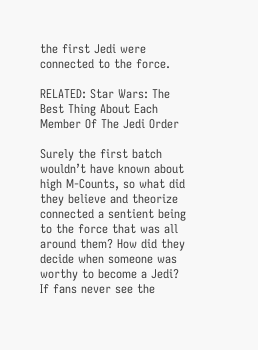the first Jedi were connected to the force.

RELATED: Star Wars: The Best Thing About Each Member Of The Jedi Order

Surely the first batch wouldn’t have known about high M-Counts, so what did they believe and theorize connected a sentient being to the force that was all around them? How did they decide when someone was worthy to become a Jedi? If fans never see the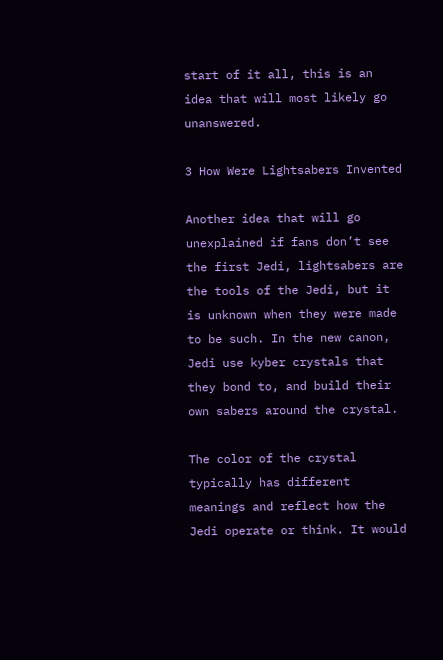start of it all, this is an idea that will most likely go unanswered.

3 How Were Lightsabers Invented

Another idea that will go unexplained if fans don’t see the first Jedi, lightsabers are the tools of the Jedi, but it is unknown when they were made to be such. In the new canon, Jedi use kyber crystals that they bond to, and build their own sabers around the crystal.

The color of the crystal typically has different meanings and reflect how the Jedi operate or think. It would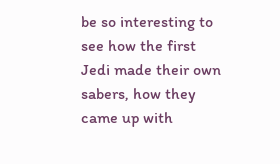be so interesting to see how the first Jedi made their own sabers, how they came up with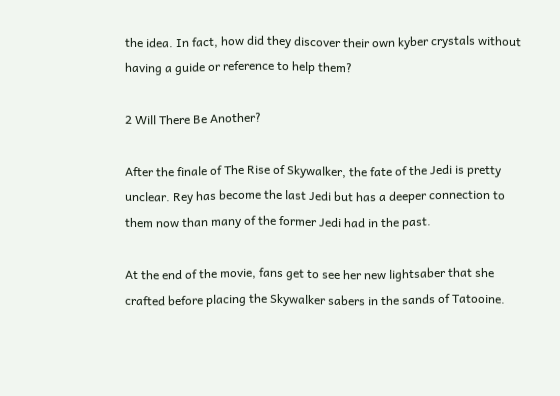the idea. In fact, how did they discover their own kyber crystals without having a guide or reference to help them?

2 Will There Be Another?

After the finale of The Rise of Skywalker, the fate of the Jedi is pretty unclear. Rey has become the last Jedi but has a deeper connection to them now than many of the former Jedi had in the past.

At the end of the movie, fans get to see her new lightsaber that she crafted before placing the Skywalker sabers in the sands of Tatooine.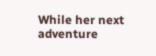While her next adventure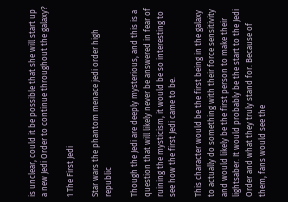is unclear, could it be possible that she will start up a new Jedi Order to continue throughout the galaxy?

1 The First Jedi

Star wars the phantom menace jedi order high republic

Though the Jedi are deeply mysterious, and this is a question that will likely never be answered in fear of ruining the mysticism, it would be so interesting to see how the first Jedi came to be.

This character would be the first being in the galaxy to actually do something with their force sensitivity and would likely be the first person to make their lightsaber. It would probably be the start to the Jedi Order and what they truly stand for. Because of them, fans would see the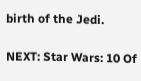birth of the Jedi.

NEXT: Star Wars: 10 Of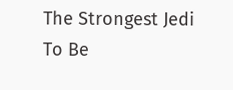The Strongest Jedi To Be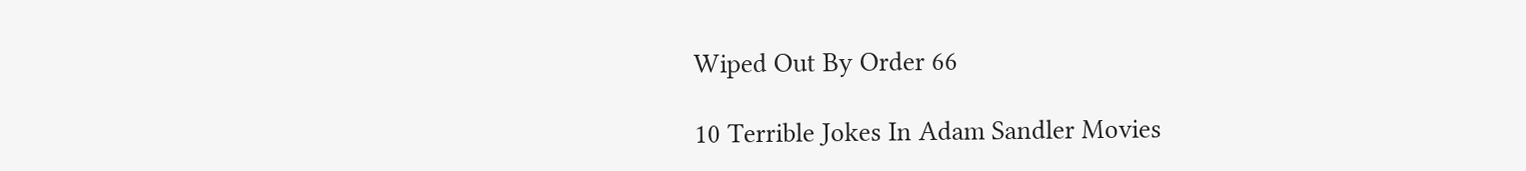Wiped Out By Order 66

10 Terrible Jokes In Adam Sandler Movies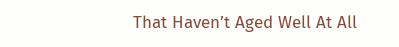That Haven’t Aged Well At All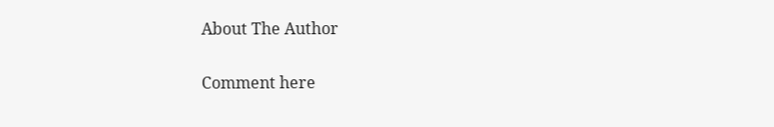About The Author

Comment here